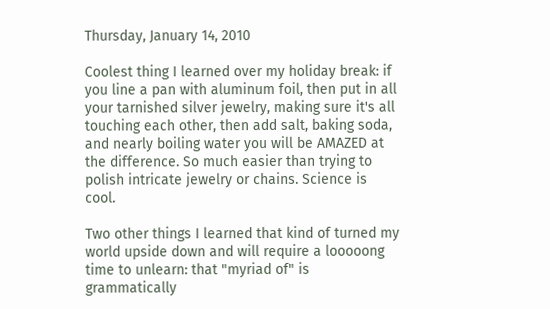Thursday, January 14, 2010

Coolest thing I learned over my holiday break: if you line a pan with aluminum foil, then put in all your tarnished silver jewelry, making sure it's all touching each other, then add salt, baking soda, and nearly boiling water you will be AMAZED at the difference. So much easier than trying to polish intricate jewelry or chains. Science is cool.

Two other things I learned that kind of turned my world upside down and will require a looooong time to unlearn: that "myriad of" is grammatically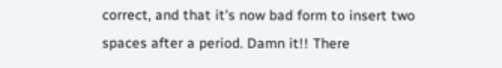correct, and that it's now bad form to insert two spaces after a period. Damn it!! There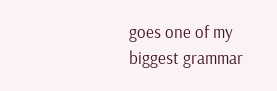goes one of my biggest grammar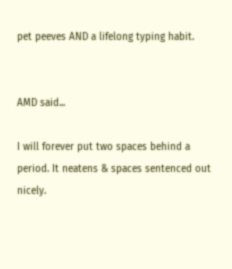pet peeves AND a lifelong typing habit.


AMD said...

I will forever put two spaces behind a period. It neatens & spaces sentenced out nicely.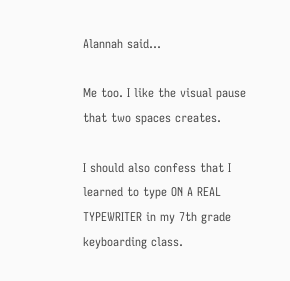Alannah said...

Me too. I like the visual pause that two spaces creates.

I should also confess that I learned to type ON A REAL TYPEWRITER in my 7th grade keyboarding class.